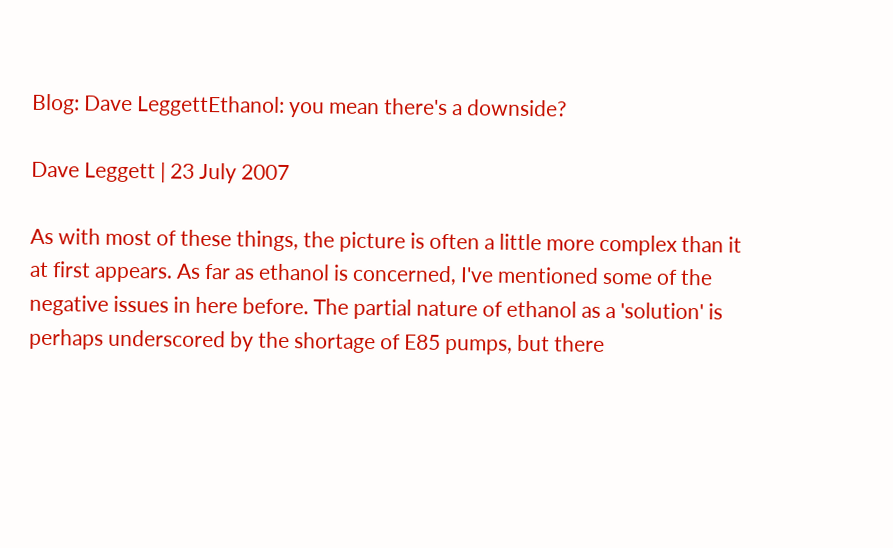Blog: Dave LeggettEthanol: you mean there's a downside?

Dave Leggett | 23 July 2007

As with most of these things, the picture is often a little more complex than it at first appears. As far as ethanol is concerned, I've mentioned some of the negative issues in here before. The partial nature of ethanol as a 'solution' is perhaps underscored by the shortage of E85 pumps, but there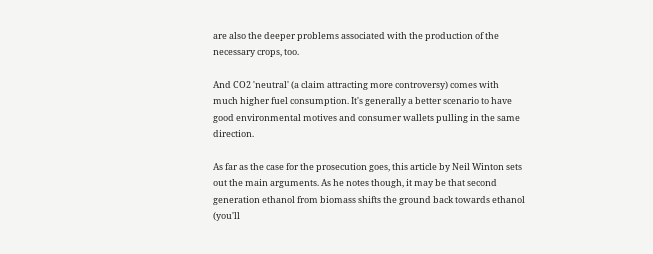are also the deeper problems associated with the production of the necessary crops, too.

And CO2 'neutral' (a claim attracting more controversy) comes with much higher fuel consumption. It's generally a better scenario to have good environmental motives and consumer wallets pulling in the same direction.

As far as the case for the prosecution goes, this article by Neil Winton sets out the main arguments. As he notes though, it may be that second generation ethanol from biomass shifts the ground back towards ethanol (you'll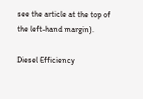see the article at the top of the left-hand margin).

Diesel Efficiency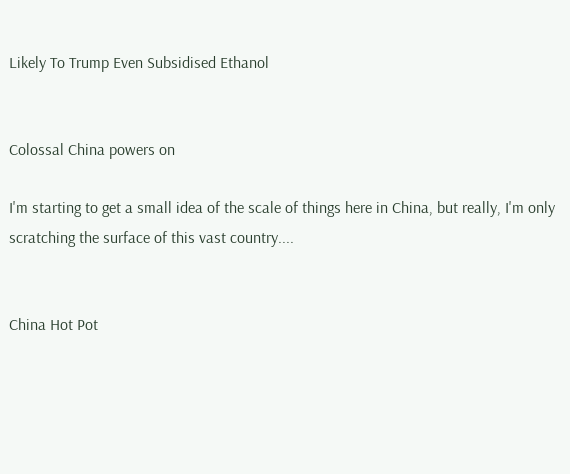Likely To Trump Even Subsidised Ethanol


Colossal China powers on

I'm starting to get a small idea of the scale of things here in China, but really, I'm only scratching the surface of this vast country....


China Hot Pot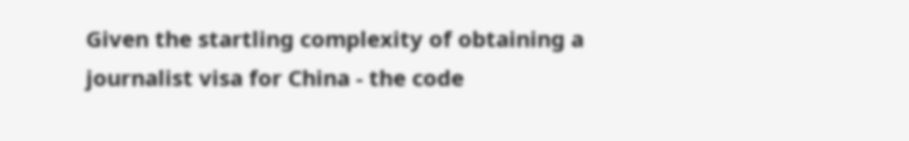Given the startling complexity of obtaining a journalist visa for China - the code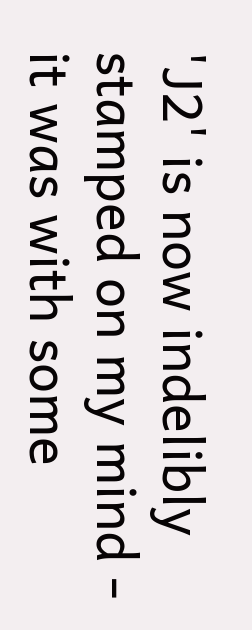'J2' is now indelibly stamped on my mind - it was with some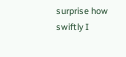surprise how swiftly I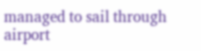managed to sail through airport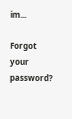im...

Forgot your password?